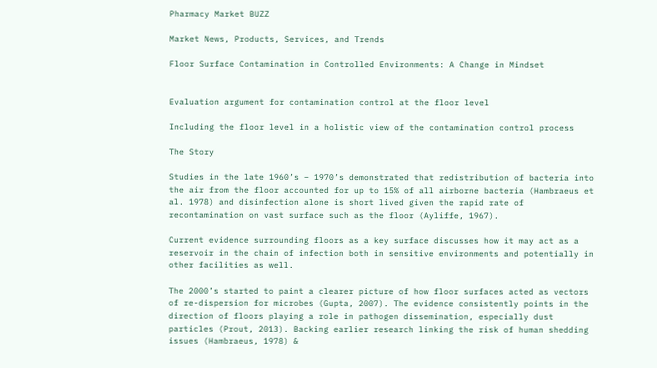Pharmacy Market BUZZ

Market News, Products, Services, and Trends

Floor Surface Contamination in Controlled Environments: A Change in Mindset


Evaluation argument for contamination control at the floor level

Including the floor level in a holistic view of the contamination control process

The Story

Studies in the late 1960’s – 1970’s demonstrated that redistribution of bacteria into the air from the floor accounted for up to 15% of all airborne bacteria (Hambraeus et al. 1978) and disinfection alone is short lived given the rapid rate of recontamination on vast surface such as the floor (Ayliffe, 1967).

Current evidence surrounding floors as a key surface discusses how it may act as a reservoir in the chain of infection both in sensitive environments and potentially in other facilities as well.

The 2000’s started to paint a clearer picture of how floor surfaces acted as vectors of re-dispersion for microbes (Gupta, 2007). The evidence consistently points in the direction of floors playing a role in pathogen dissemination, especially dust particles (Prout, 2013). Backing earlier research linking the risk of human shedding issues (Hambraeus, 1978) &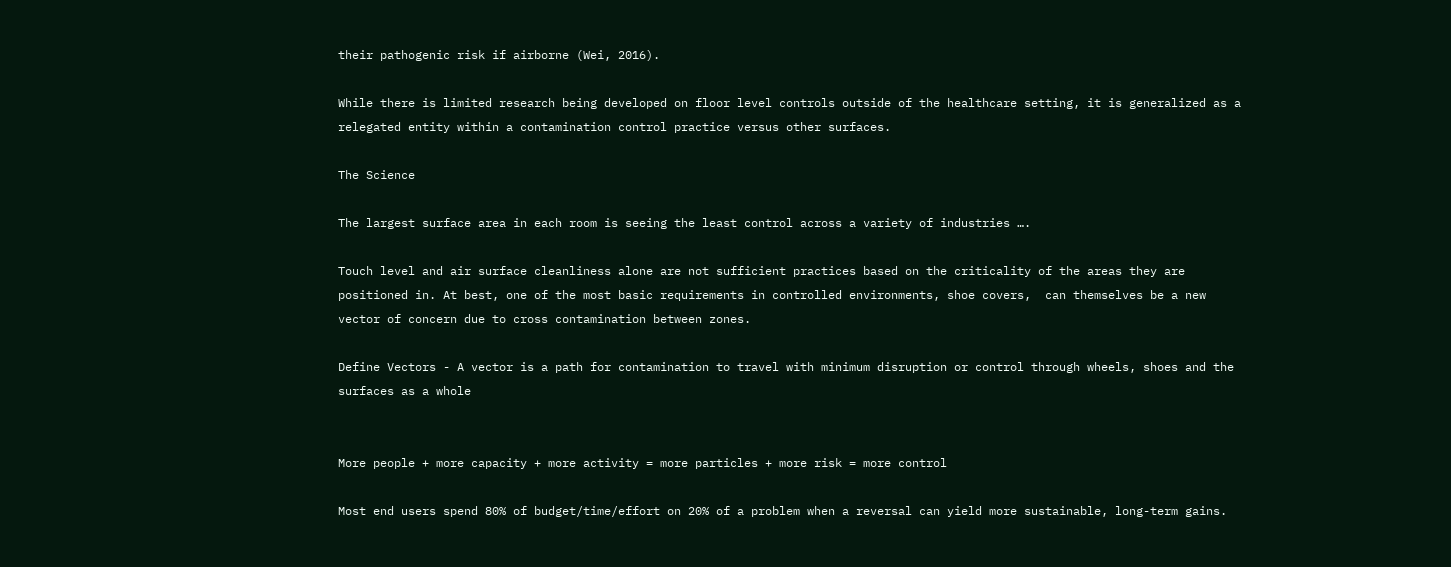their pathogenic risk if airborne (Wei, 2016).

While there is limited research being developed on floor level controls outside of the healthcare setting, it is generalized as a relegated entity within a contamination control practice versus other surfaces.

The Science

The largest surface area in each room is seeing the least control across a variety of industries ….

Touch level and air surface cleanliness alone are not sufficient practices based on the criticality of the areas they are positioned in. At best, one of the most basic requirements in controlled environments, shoe covers,  can themselves be a new vector of concern due to cross contamination between zones.

Define Vectors - A vector is a path for contamination to travel with minimum disruption or control through wheels, shoes and the surfaces as a whole


More people + more capacity + more activity = more particles + more risk = more control

Most end users spend 80% of budget/time/effort on 20% of a problem when a reversal can yield more sustainable, long-term gains.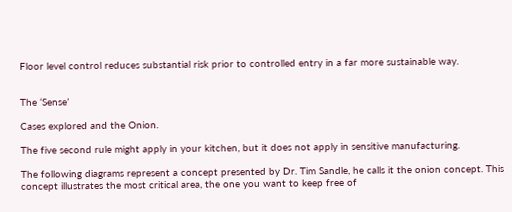Floor level control reduces substantial risk prior to controlled entry in a far more sustainable way.


The ‘Sense’

Cases explored and the Onion.

The five second rule might apply in your kitchen, but it does not apply in sensitive manufacturing.

The following diagrams represent a concept presented by Dr. Tim Sandle, he calls it the onion concept. This concept illustrates the most critical area, the one you want to keep free of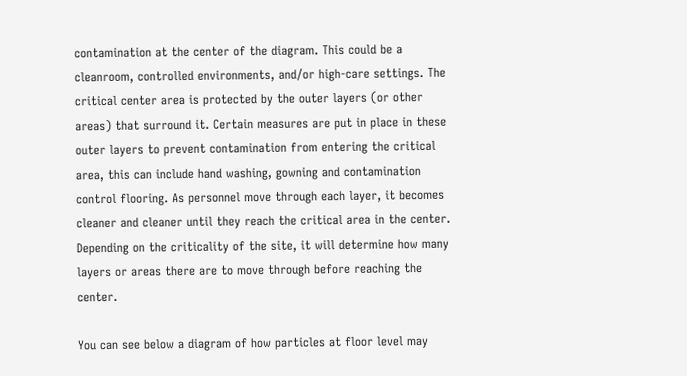contamination at the center of the diagram. This could be a cleanroom, controlled environments, and/or high-care settings. The critical center area is protected by the outer layers (or other areas) that surround it. Certain measures are put in place in these outer layers to prevent contamination from entering the critical area, this can include hand washing, gowning and contamination control flooring. As personnel move through each layer, it becomes cleaner and cleaner until they reach the critical area in the center. Depending on the criticality of the site, it will determine how many layers or areas there are to move through before reaching the center.

You can see below a diagram of how particles at floor level may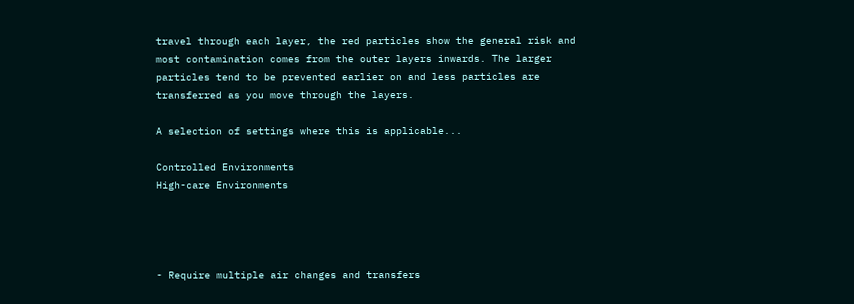travel through each layer, the red particles show the general risk and most contamination comes from the outer layers inwards. The larger particles tend to be prevented earlier on and less particles are transferred as you move through the layers.

A selection of settings where this is applicable...

Controlled Environments
High-care Environments




- Require multiple air changes and transfers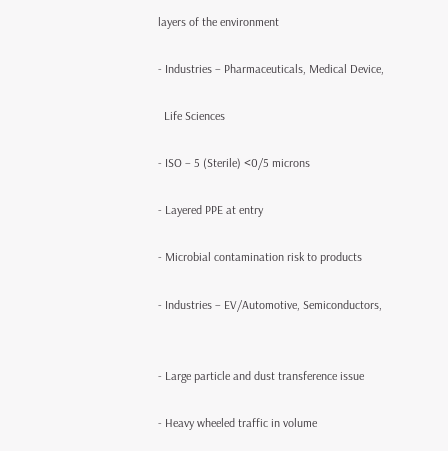layers of the environment

- Industries – Pharmaceuticals, Medical Device,

  Life Sciences

- ISO – 5 (Sterile) <0/5 microns

- Layered PPE at entry

- Microbial contamination risk to products

- Industries – EV/Automotive, Semiconductors,


- Large particle and dust transference issue

- Heavy wheeled traffic in volume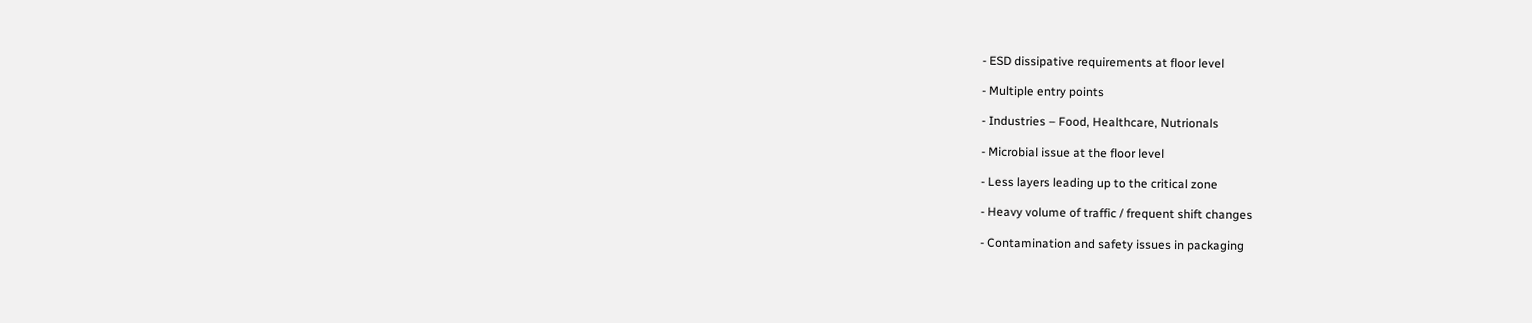- ESD dissipative requirements at floor level

- Multiple entry points

- Industries – Food, Healthcare, Nutrionals

- Microbial issue at the floor level

- Less layers leading up to the critical zone

- Heavy volume of traffic / frequent shift changes

- Contamination and safety issues in packaging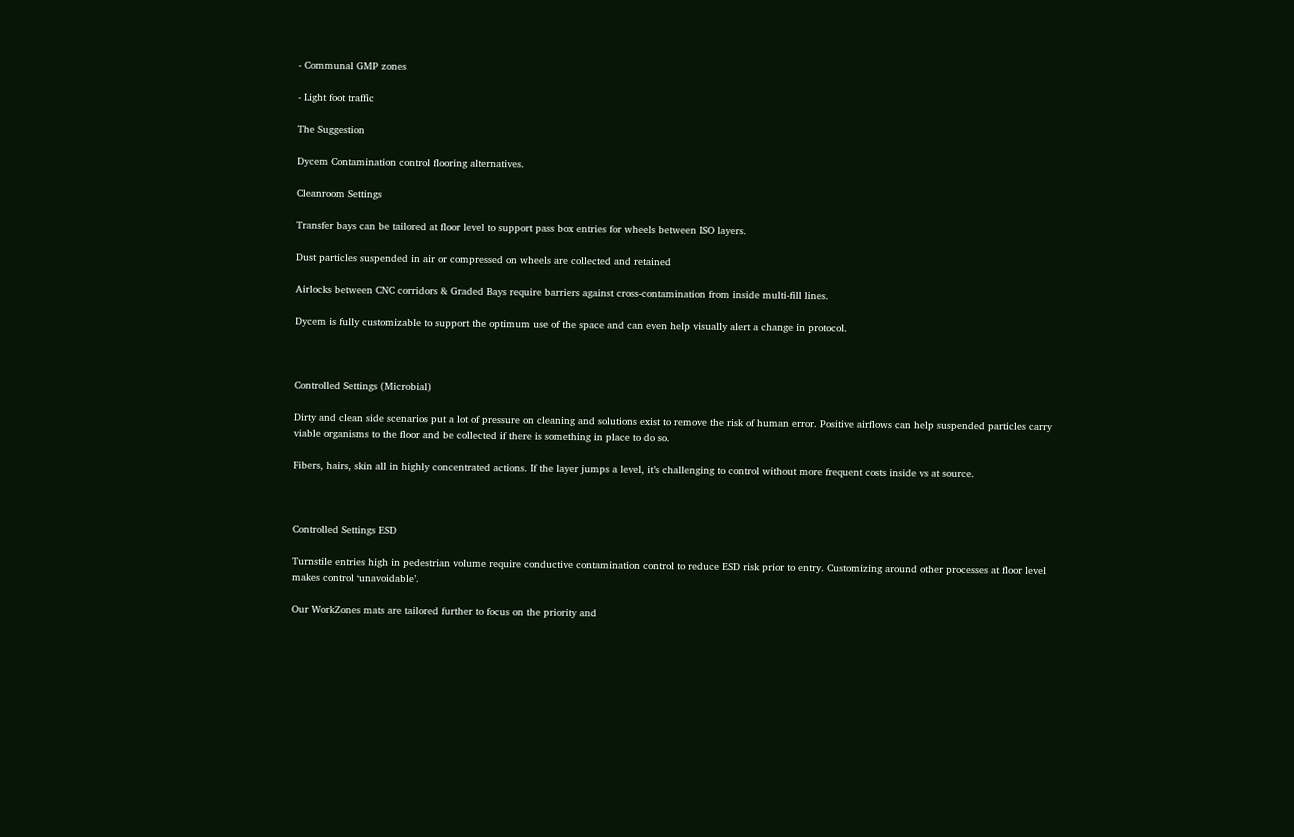- Communal GMP zones

- Light foot traffic

The Suggestion

Dycem Contamination control flooring alternatives.

Cleanroom Settings

Transfer bays can be tailored at floor level to support pass box entries for wheels between ISO layers.

Dust particles suspended in air or compressed on wheels are collected and retained

Airlocks between CNC corridors & Graded Bays require barriers against cross-contamination from inside multi-fill lines.

Dycem is fully customizable to support the optimum use of the space and can even help visually alert a change in protocol.



Controlled Settings (Microbial)

Dirty and clean side scenarios put a lot of pressure on cleaning and solutions exist to remove the risk of human error. Positive airflows can help suspended particles carry viable organisms to the floor and be collected if there is something in place to do so.

Fibers, hairs, skin all in highly concentrated actions. If the layer jumps a level, it’s challenging to control without more frequent costs inside vs at source.



Controlled Settings ESD

Turnstile entries high in pedestrian volume require conductive contamination control to reduce ESD risk prior to entry. Customizing around other processes at floor level makes control ‘unavoidable’.

Our WorkZones mats are tailored further to focus on the priority and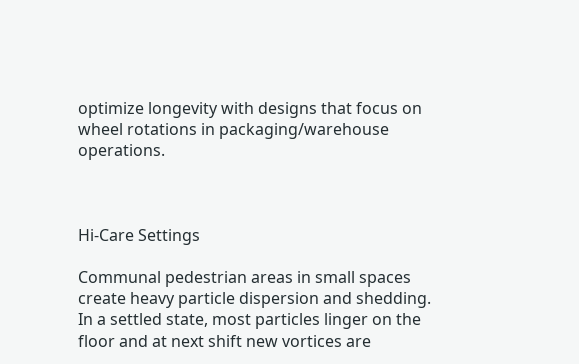optimize longevity with designs that focus on wheel rotations in packaging/warehouse operations.



Hi-Care Settings

Communal pedestrian areas in small spaces create heavy particle dispersion and shedding. In a settled state, most particles linger on the floor and at next shift new vortices are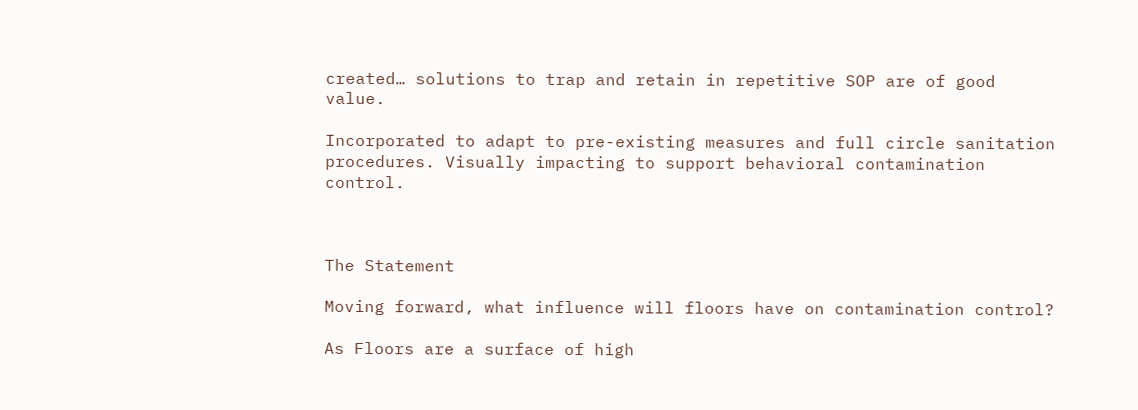created… solutions to trap and retain in repetitive SOP are of good value.

Incorporated to adapt to pre-existing measures and full circle sanitation procedures. Visually impacting to support behavioral contamination control.



The Statement

Moving forward, what influence will floors have on contamination control?

As Floors are a surface of high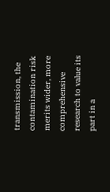transmission, the contamination risk merits wider, more comprehensive research to value its part in a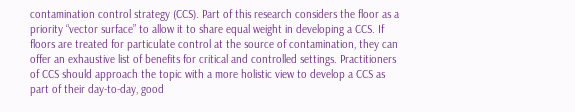contamination control strategy (CCS). Part of this research considers the floor as a priority “vector surface” to allow it to share equal weight in developing a CCS. If floors are treated for particulate control at the source of contamination, they can offer an exhaustive list of benefits for critical and controlled settings. Practitioners of CCS should approach the topic with a more holistic view to develop a CCS as part of their day-to-day, good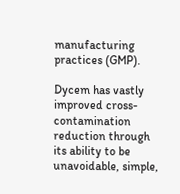manufacturing practices (GMP).

Dycem has vastly improved cross-contamination reduction through its ability to be unavoidable, simple,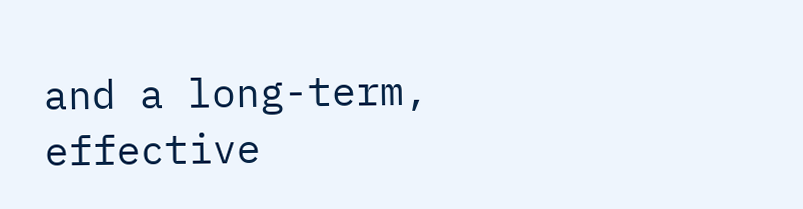and a long-term, effective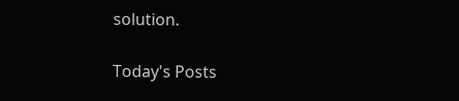solution.

Today's Posts